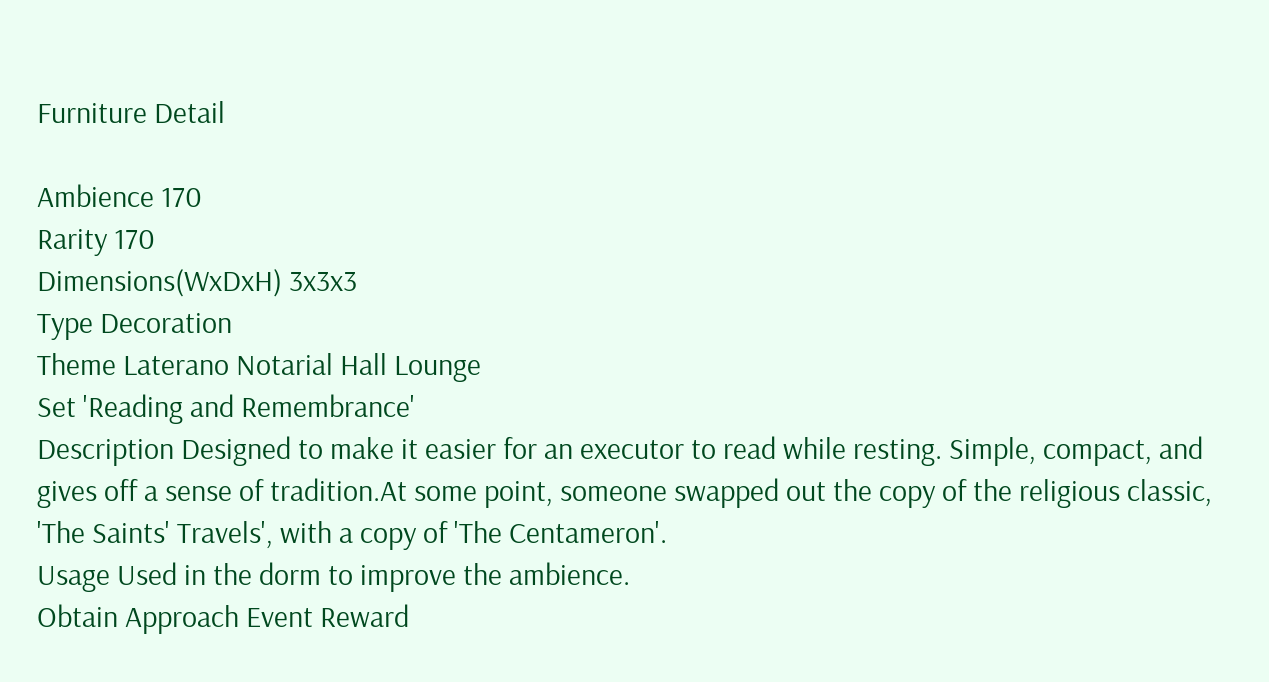Furniture Detail

Ambience 170
Rarity 170
Dimensions(WxDxH) 3x3x3
Type Decoration
Theme Laterano Notarial Hall Lounge
Set 'Reading and Remembrance'
Description Designed to make it easier for an executor to read while resting. Simple, compact, and gives off a sense of tradition.At some point, someone swapped out the copy of the religious classic, 'The Saints' Travels', with a copy of 'The Centameron'.
Usage Used in the dorm to improve the ambience.
Obtain Approach Event Reward